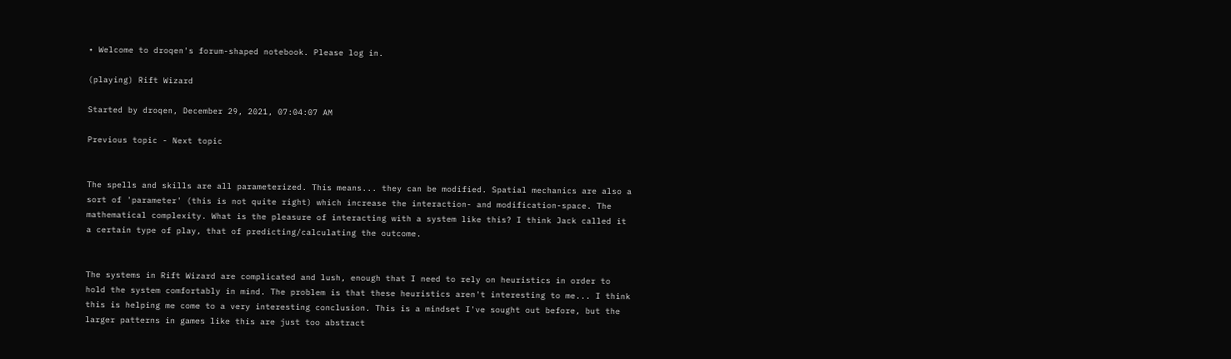• Welcome to droqen's forum-shaped notebook. Please log in.

(playing) Rift Wizard

Started by droqen, December 29, 2021, 07:04:07 AM

Previous topic - Next topic


The spells and skills are all parameterized. This means... they can be modified. Spatial mechanics are also a sort of 'parameter' (this is not quite right) which increase the interaction- and modification-space. The mathematical complexity. What is the pleasure of interacting with a system like this? I think Jack called it a certain type of play, that of predicting/calculating the outcome.


The systems in Rift Wizard are complicated and lush, enough that I need to rely on heuristics in order to hold the system comfortably in mind. The problem is that these heuristics aren't interesting to me... I think this is helping me come to a very interesting conclusion. This is a mindset I've sought out before, but the larger patterns in games like this are just too abstract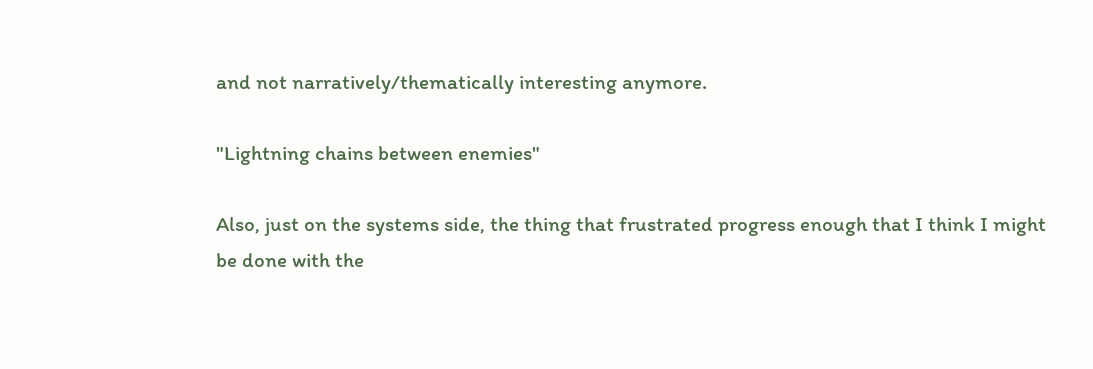and not narratively/thematically interesting anymore.

"Lightning chains between enemies"

Also, just on the systems side, the thing that frustrated progress enough that I think I might be done with the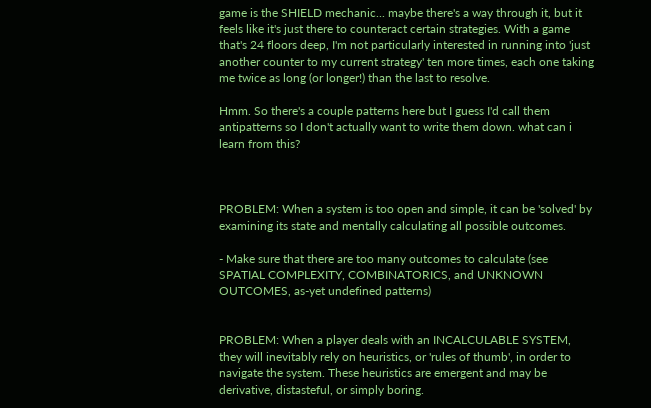game is the SHIELD mechanic... maybe there's a way through it, but it feels like it's just there to counteract certain strategies. With a game that's 24 floors deep, I'm not particularly interested in running into 'just another counter to my current strategy' ten more times, each one taking me twice as long (or longer!) than the last to resolve.

Hmm. So there's a couple patterns here but I guess I'd call them antipatterns so I don't actually want to write them down. what can i learn from this?



PROBLEM: When a system is too open and simple, it can be 'solved' by examining its state and mentally calculating all possible outcomes.

- Make sure that there are too many outcomes to calculate (see SPATIAL COMPLEXITY, COMBINATORICS, and UNKNOWN OUTCOMES, as-yet undefined patterns)


PROBLEM: When a player deals with an INCALCULABLE SYSTEM, they will inevitably rely on heuristics, or 'rules of thumb', in order to navigate the system. These heuristics are emergent and may be derivative, distasteful, or simply boring.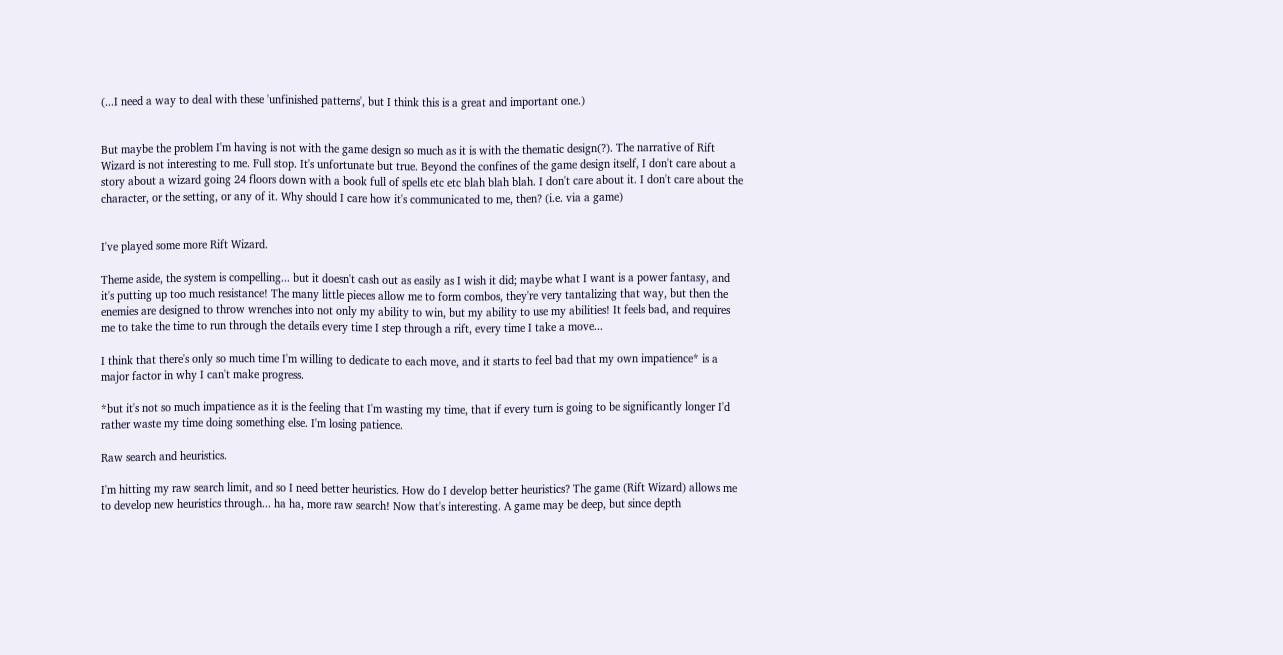(...I need a way to deal with these 'unfinished patterns', but I think this is a great and important one.)


But maybe the problem I'm having is not with the game design so much as it is with the thematic design(?). The narrative of Rift Wizard is not interesting to me. Full stop. It's unfortunate but true. Beyond the confines of the game design itself, I don't care about a story about a wizard going 24 floors down with a book full of spells etc etc blah blah blah. I don't care about it. I don't care about the character, or the setting, or any of it. Why should I care how it's communicated to me, then? (i.e. via a game)


I've played some more Rift Wizard.

Theme aside, the system is compelling... but it doesn't cash out as easily as I wish it did; maybe what I want is a power fantasy, and it's putting up too much resistance! The many little pieces allow me to form combos, they're very tantalizing that way, but then the enemies are designed to throw wrenches into not only my ability to win, but my ability to use my abilities! It feels bad, and requires me to take the time to run through the details every time I step through a rift, every time I take a move...

I think that there's only so much time I'm willing to dedicate to each move, and it starts to feel bad that my own impatience* is a major factor in why I can't make progress.

*but it's not so much impatience as it is the feeling that I'm wasting my time, that if every turn is going to be significantly longer I'd rather waste my time doing something else. I'm losing patience.

Raw search and heuristics.

I'm hitting my raw search limit, and so I need better heuristics. How do I develop better heuristics? The game (Rift Wizard) allows me to develop new heuristics through... ha ha, more raw search! Now that's interesting. A game may be deep, but since depth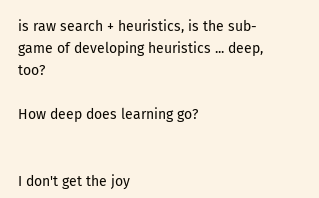is raw search + heuristics, is the sub-game of developing heuristics ... deep, too?

How deep does learning go?


I don't get the joy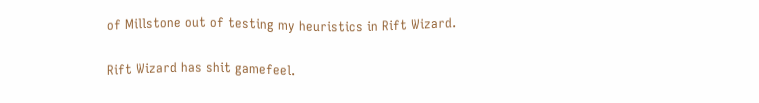of Millstone out of testing my heuristics in Rift Wizard.

Rift Wizard has shit gamefeel.